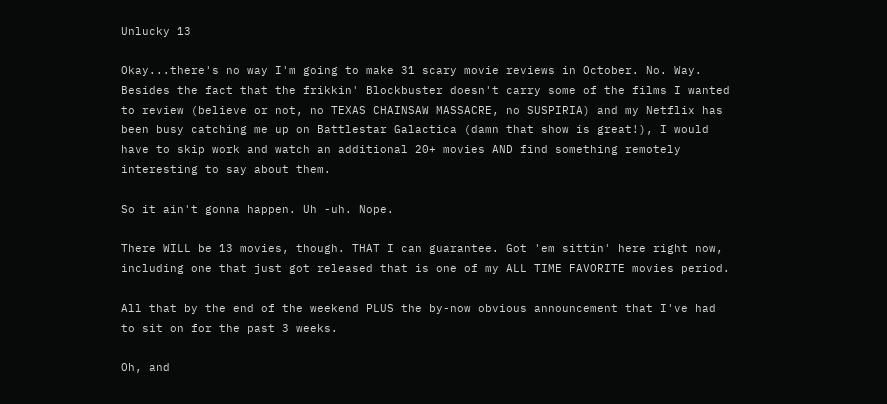Unlucky 13

Okay...there's no way I'm going to make 31 scary movie reviews in October. No. Way. Besides the fact that the frikkin' Blockbuster doesn't carry some of the films I wanted to review (believe or not, no TEXAS CHAINSAW MASSACRE, no SUSPIRIA) and my Netflix has been busy catching me up on Battlestar Galactica (damn that show is great!), I would have to skip work and watch an additional 20+ movies AND find something remotely interesting to say about them.

So it ain't gonna happen. Uh -uh. Nope.

There WILL be 13 movies, though. THAT I can guarantee. Got 'em sittin' here right now, including one that just got released that is one of my ALL TIME FAVORITE movies period.

All that by the end of the weekend PLUS the by-now obvious announcement that I've had to sit on for the past 3 weeks.

Oh, and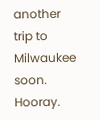another trip to Milwaukee soon. Hooray.